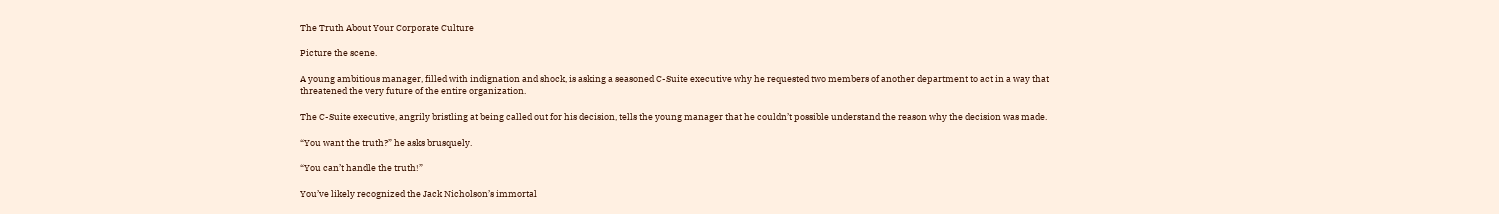The Truth About Your Corporate Culture

Picture the scene.

A young ambitious manager, filled with indignation and shock, is asking a seasoned C-Suite executive why he requested two members of another department to act in a way that threatened the very future of the entire organization.

The C-Suite executive, angrily bristling at being called out for his decision, tells the young manager that he couldn’t possible understand the reason why the decision was made.

“You want the truth?” he asks brusquely.

“You can’t handle the truth!”

You’ve likely recognized the Jack Nicholson’s immortal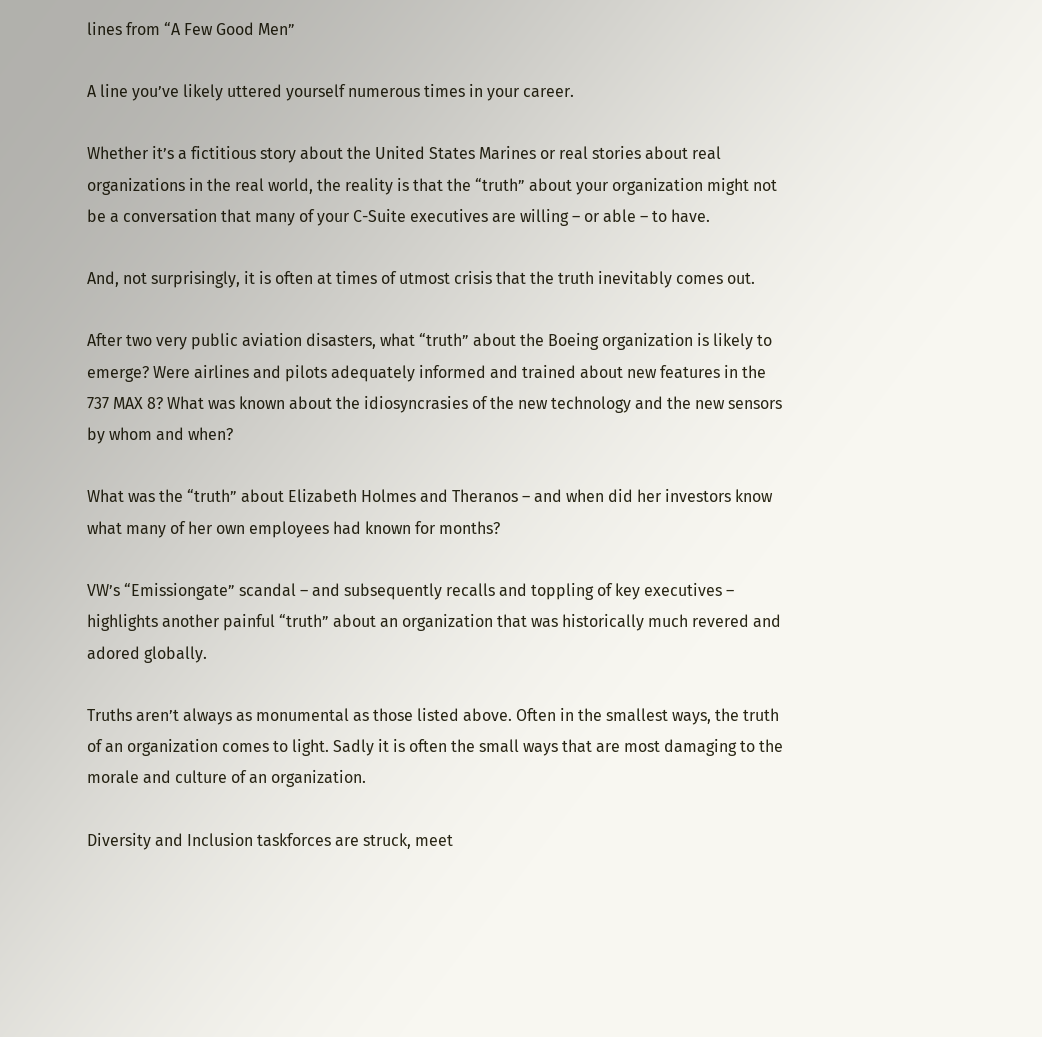lines from “A Few Good Men”

A line you’ve likely uttered yourself numerous times in your career.

Whether it’s a fictitious story about the United States Marines or real stories about real organizations in the real world, the reality is that the “truth” about your organization might not be a conversation that many of your C-Suite executives are willing – or able – to have.

And, not surprisingly, it is often at times of utmost crisis that the truth inevitably comes out.

After two very public aviation disasters, what “truth” about the Boeing organization is likely to emerge? Were airlines and pilots adequately informed and trained about new features in the 737 MAX 8? What was known about the idiosyncrasies of the new technology and the new sensors by whom and when?

What was the “truth” about Elizabeth Holmes and Theranos – and when did her investors know what many of her own employees had known for months?

VW’s “Emissiongate” scandal – and subsequently recalls and toppling of key executives – highlights another painful “truth” about an organization that was historically much revered and adored globally.

Truths aren’t always as monumental as those listed above. Often in the smallest ways, the truth of an organization comes to light. Sadly it is often the small ways that are most damaging to the morale and culture of an organization.

Diversity and Inclusion taskforces are struck, meet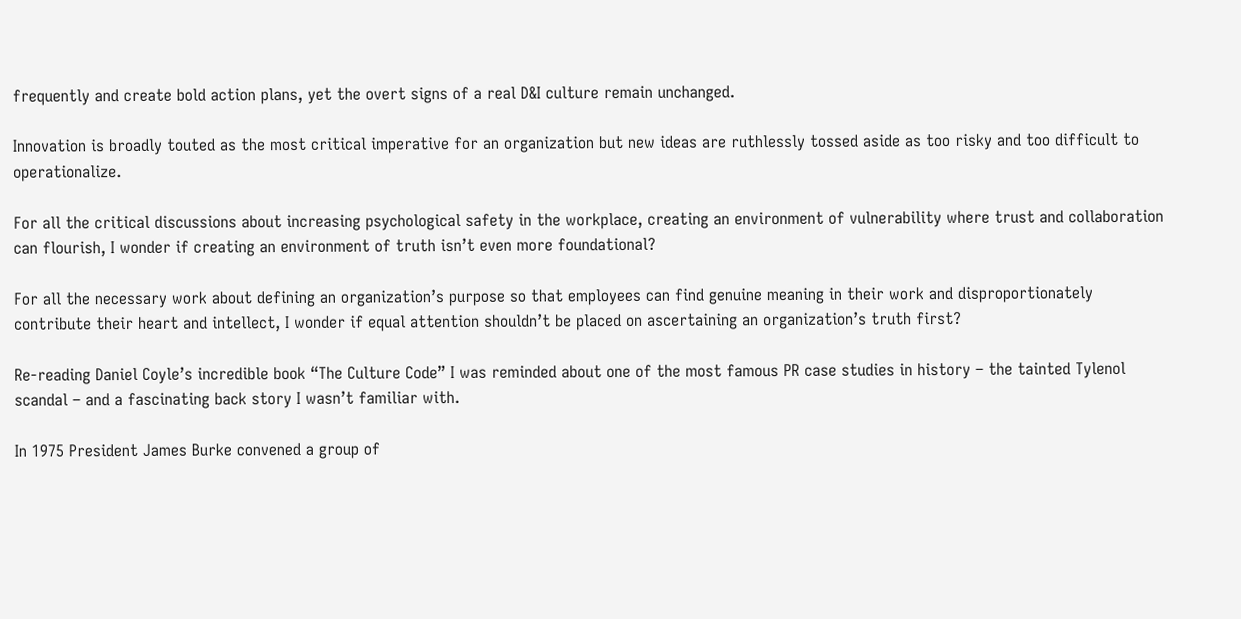frequently and create bold action plans, yet the overt signs of a real D&I culture remain unchanged.

Innovation is broadly touted as the most critical imperative for an organization but new ideas are ruthlessly tossed aside as too risky and too difficult to operationalize.

For all the critical discussions about increasing psychological safety in the workplace, creating an environment of vulnerability where trust and collaboration can flourish, I wonder if creating an environment of truth isn’t even more foundational?

For all the necessary work about defining an organization’s purpose so that employees can find genuine meaning in their work and disproportionately contribute their heart and intellect, I wonder if equal attention shouldn’t be placed on ascertaining an organization’s truth first?

Re-reading Daniel Coyle’s incredible book “The Culture Code” I was reminded about one of the most famous PR case studies in history – the tainted Tylenol scandal – and a fascinating back story I wasn’t familiar with.

In 1975 President James Burke convened a group of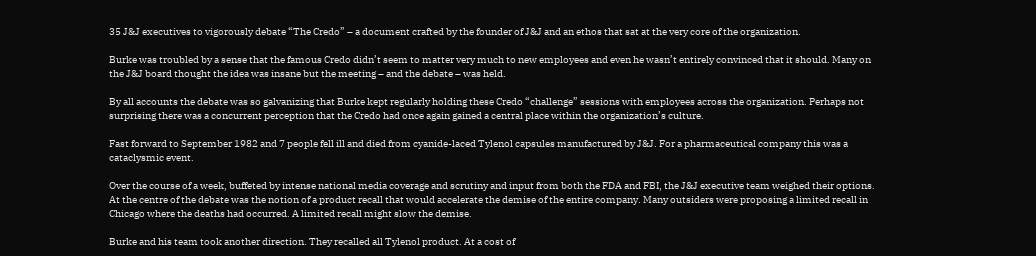35 J&J executives to vigorously debate “The Credo” – a document crafted by the founder of J&J and an ethos that sat at the very core of the organization.

Burke was troubled by a sense that the famous Credo didn’t seem to matter very much to new employees and even he wasn’t entirely convinced that it should. Many on the J&J board thought the idea was insane but the meeting – and the debate – was held.

By all accounts the debate was so galvanizing that Burke kept regularly holding these Credo “challenge” sessions with employees across the organization. Perhaps not surprising there was a concurrent perception that the Credo had once again gained a central place within the organization’s culture.

Fast forward to September 1982 and 7 people fell ill and died from cyanide-laced Tylenol capsules manufactured by J&J. For a pharmaceutical company this was a cataclysmic event.

Over the course of a week, buffeted by intense national media coverage and scrutiny and input from both the FDA and FBI, the J&J executive team weighed their options. At the centre of the debate was the notion of a product recall that would accelerate the demise of the entire company. Many outsiders were proposing a limited recall in Chicago where the deaths had occurred. A limited recall might slow the demise.

Burke and his team took another direction. They recalled all Tylenol product. At a cost of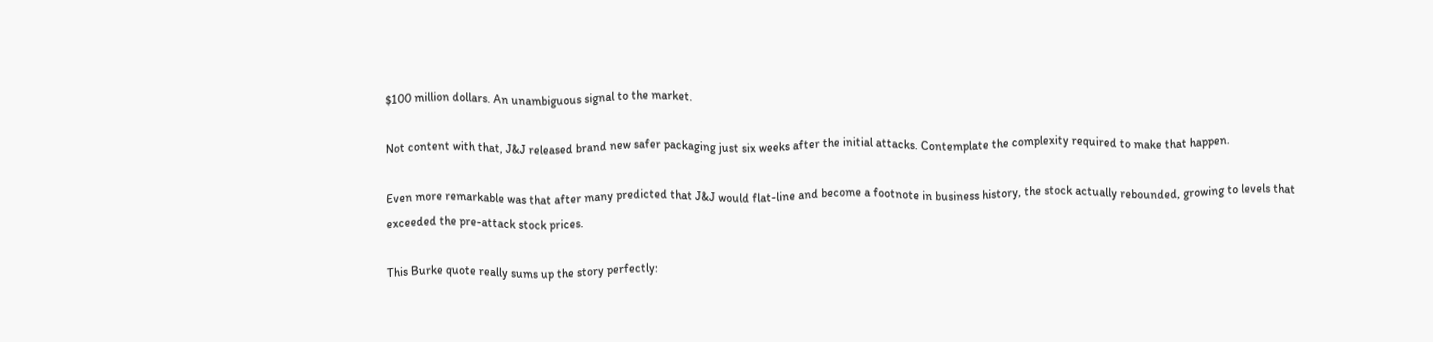$100 million dollars. An unambiguous signal to the market.

Not content with that, J&J released brand new safer packaging just six weeks after the initial attacks. Contemplate the complexity required to make that happen.

Even more remarkable was that after many predicted that J&J would flat-line and become a footnote in business history, the stock actually rebounded, growing to levels that exceeded the pre-attack stock prices.

This Burke quote really sums up the story perfectly: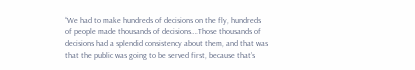“We had to make hundreds of decisions on the fly, hundreds of people made thousands of decisions….Those thousands of decisions had a splendid consistency about them, and that was that the public was going to be served first, because that’s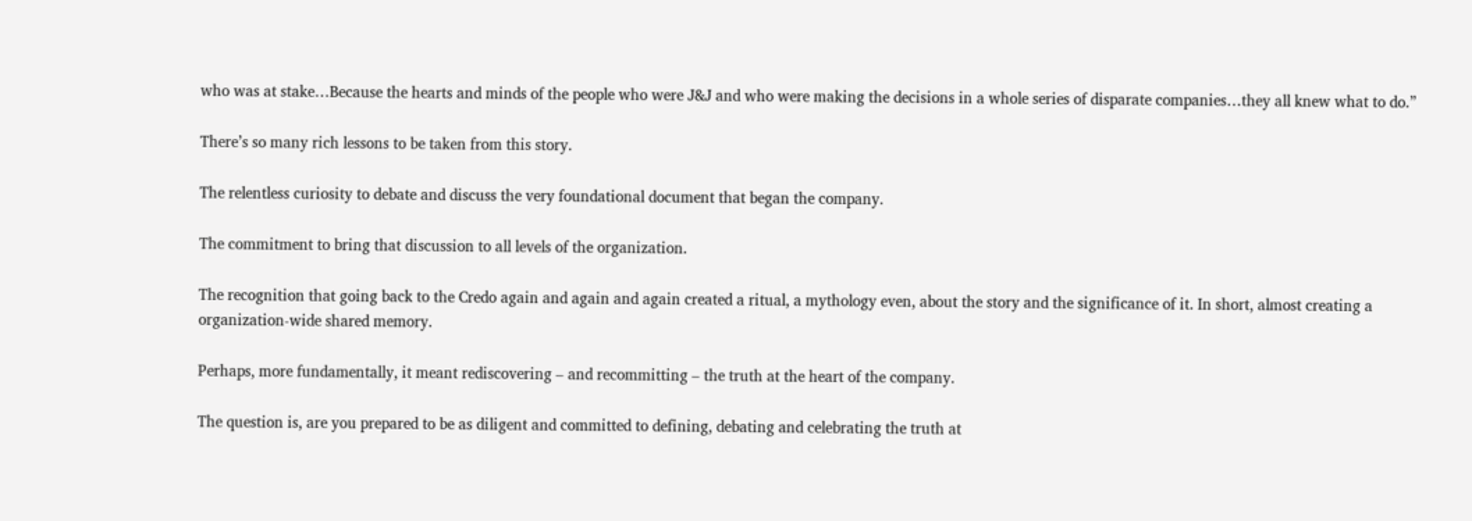who was at stake…Because the hearts and minds of the people who were J&J and who were making the decisions in a whole series of disparate companies…they all knew what to do.”

There’s so many rich lessons to be taken from this story.

The relentless curiosity to debate and discuss the very foundational document that began the company.

The commitment to bring that discussion to all levels of the organization.

The recognition that going back to the Credo again and again and again created a ritual, a mythology even, about the story and the significance of it. In short, almost creating a organization-wide shared memory.

Perhaps, more fundamentally, it meant rediscovering – and recommitting – the truth at the heart of the company.

The question is, are you prepared to be as diligent and committed to defining, debating and celebrating the truth at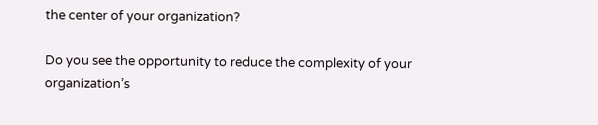the center of your organization?

Do you see the opportunity to reduce the complexity of your organization’s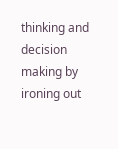thinking and decision making by ironing out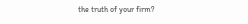the truth of your firm?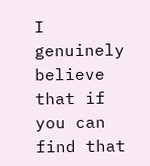I genuinely believe that if you can find that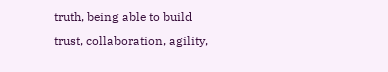truth, being able to build trust, collaboration, agility,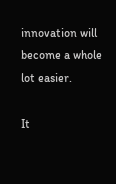innovation will become a whole lot easier.

It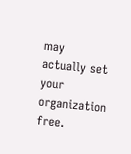may actually set your organization free.